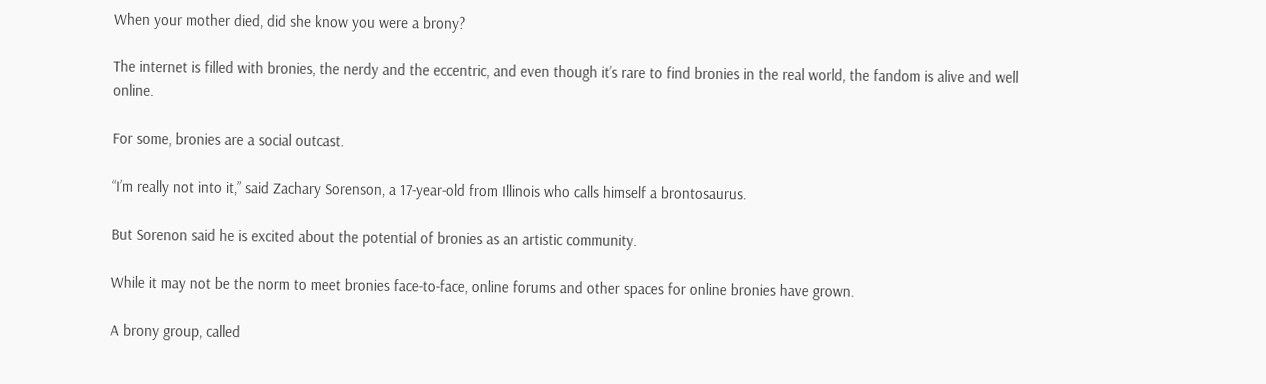When your mother died, did she know you were a brony?

The internet is filled with bronies, the nerdy and the eccentric, and even though it’s rare to find bronies in the real world, the fandom is alive and well online.

For some, bronies are a social outcast.

“I’m really not into it,” said Zachary Sorenson, a 17-year-old from Illinois who calls himself a brontosaurus.

But Sorenon said he is excited about the potential of bronies as an artistic community.

While it may not be the norm to meet bronies face-to-face, online forums and other spaces for online bronies have grown.

A brony group, called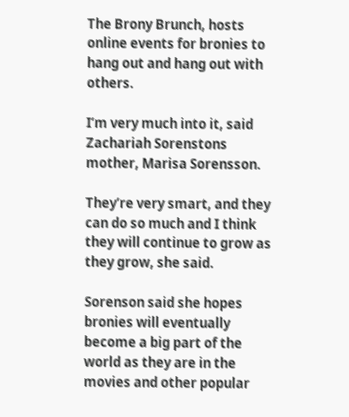The Brony Brunch, hosts online events for bronies to hang out and hang out with others.

I’m very much into it, said Zachariah Sorenstons mother, Marisa Sorensson.

They’re very smart, and they can do so much and I think they will continue to grow as they grow, she said.

Sorenson said she hopes bronies will eventually become a big part of the world as they are in the movies and other popular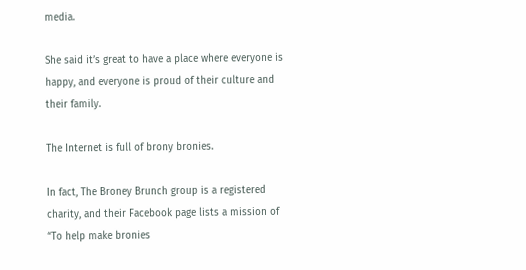media.

She said it’s great to have a place where everyone is happy, and everyone is proud of their culture and their family.

The Internet is full of brony bronies.

In fact, The Broney Brunch group is a registered charity, and their Facebook page lists a mission of “To help make bronies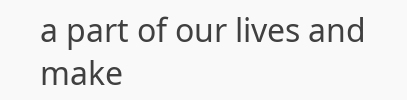a part of our lives and make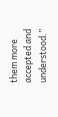them more accepted and understood.”